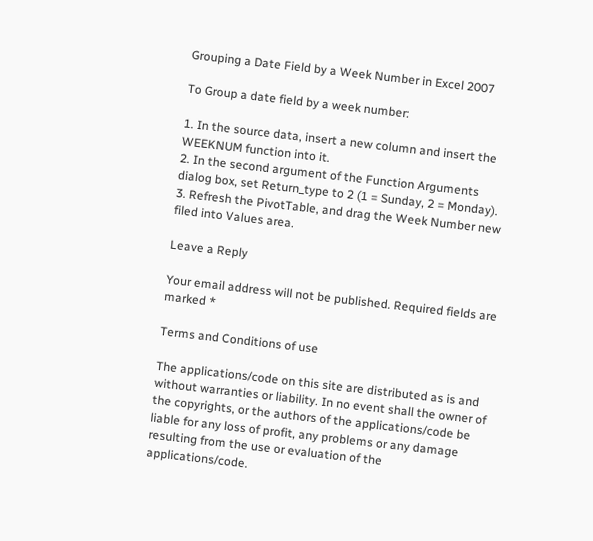Grouping a Date Field by a Week Number in Excel 2007

To Group a date field by a week number:

1. In the source data, insert a new column and insert the WEEKNUM function into it.
2. In the second argument of the Function Arguments dialog box, set Return_type to 2 (1 = Sunday, 2 = Monday).
3. Refresh the PivotTable, and drag the Week Number new filed into Values area.

Leave a Reply

Your email address will not be published. Required fields are marked *

Terms and Conditions of use

The applications/code on this site are distributed as is and without warranties or liability. In no event shall the owner of the copyrights, or the authors of the applications/code be liable for any loss of profit, any problems or any damage resulting from the use or evaluation of the applications/code.